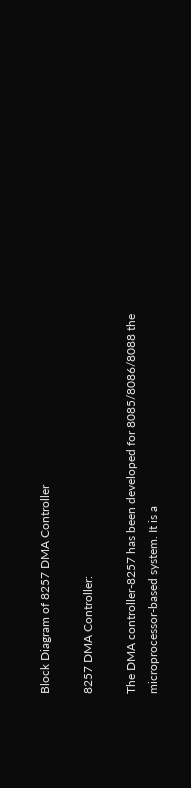Block Diagram of 8257 DMA Controller

8257 DMA Controller:

The DMA controller-8257 has been developed for 8085/8086/8088 the microprocessor-based system. It is a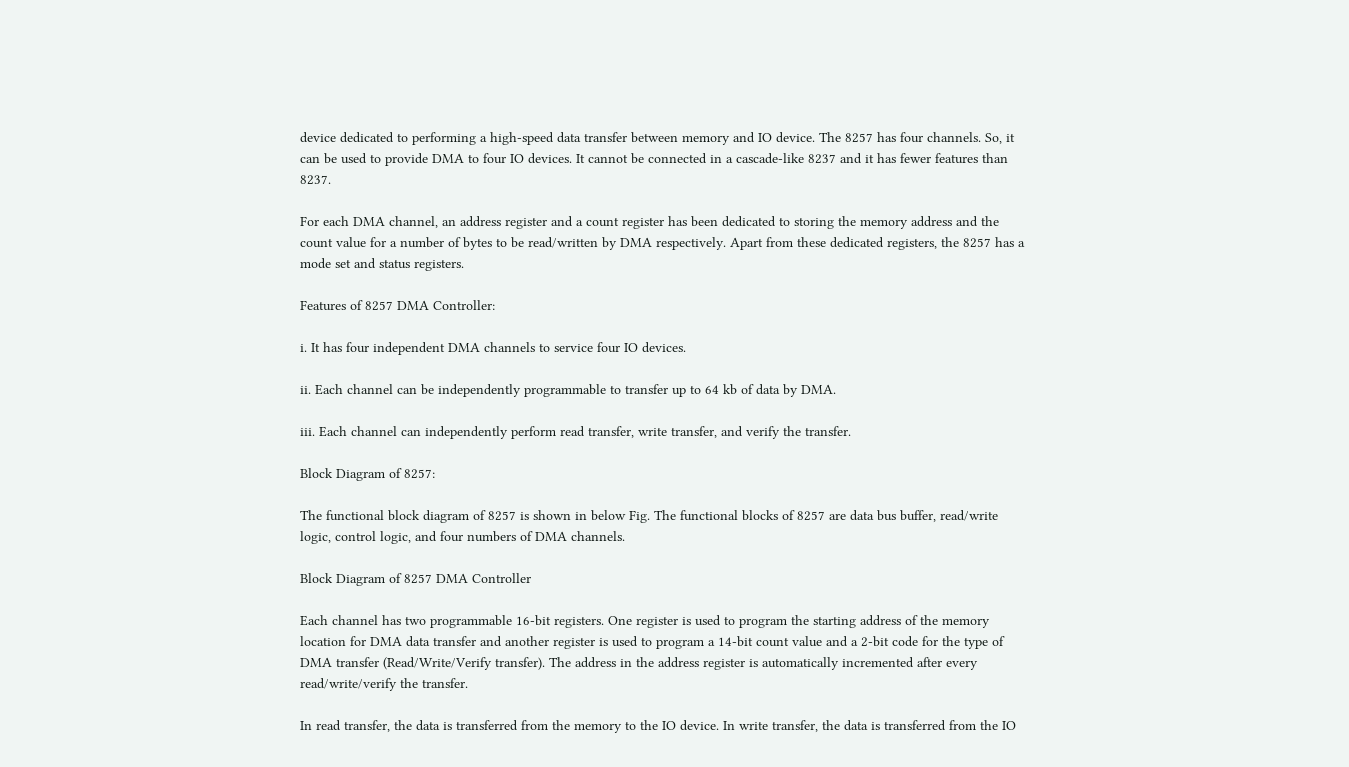device dedicated to performing a high-speed data transfer between memory and IO device. The 8257 has four channels. So, it can be used to provide DMA to four IO devices. It cannot be connected in a cascade-like 8237 and it has fewer features than 8237.

For each DMA channel, an address register and a count register has been dedicated to storing the memory address and the count value for a number of bytes to be read/written by DMA respectively. Apart from these dedicated registers, the 8257 has a mode set and status registers.

Features of 8257 DMA Controller:

i. It has four independent DMA channels to service four IO devices.

ii. Each channel can be independently programmable to transfer up to 64 kb of data by DMA.

iii. Each channel can independently perform read transfer, write transfer, and verify the transfer.

Block Diagram of 8257:

The functional block diagram of 8257 is shown in below Fig. The functional blocks of 8257 are data bus buffer, read/write logic, control logic, and four numbers of DMA channels.

Block Diagram of 8257 DMA Controller

Each channel has two programmable 16-bit registers. One register is used to program the starting address of the memory location for DMA data transfer and another register is used to program a 14-bit count value and a 2-bit code for the type of DMA transfer (Read/Write/Verify transfer). The address in the address register is automatically incremented after every read/write/verify the transfer.

In read transfer, the data is transferred from the memory to the IO device. In write transfer, the data is transferred from the IO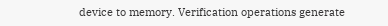device to memory. Verification operations generate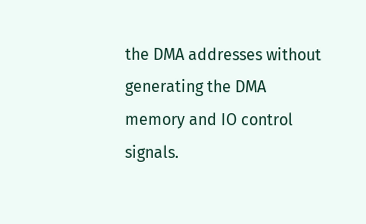the DMA addresses without generating the DMA memory and IO control signals.